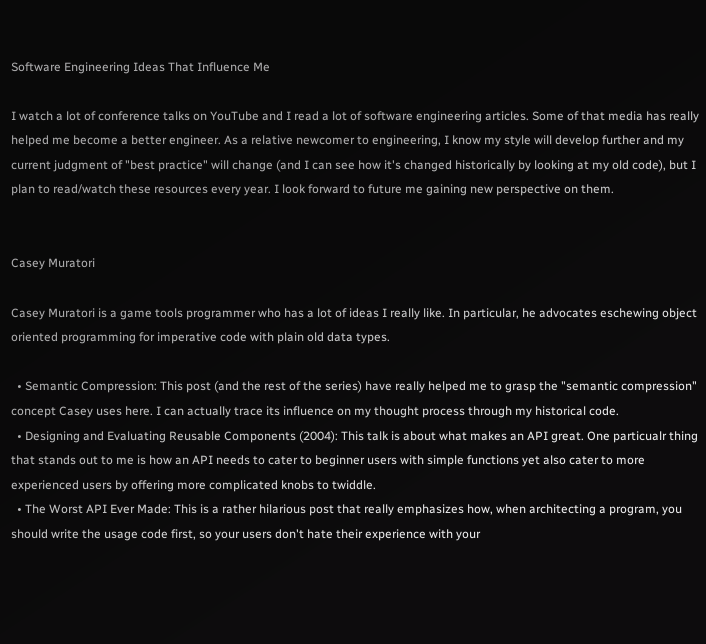Software Engineering Ideas That Influence Me

I watch a lot of conference talks on YouTube and I read a lot of software engineering articles. Some of that media has really helped me become a better engineer. As a relative newcomer to engineering, I know my style will develop further and my current judgment of "best practice" will change (and I can see how it's changed historically by looking at my old code), but I plan to read/watch these resources every year. I look forward to future me gaining new perspective on them.


Casey Muratori

Casey Muratori is a game tools programmer who has a lot of ideas I really like. In particular, he advocates eschewing object oriented programming for imperative code with plain old data types.

  • Semantic Compression: This post (and the rest of the series) have really helped me to grasp the "semantic compression" concept Casey uses here. I can actually trace its influence on my thought process through my historical code.
  • Designing and Evaluating Reusable Components (2004): This talk is about what makes an API great. One particualr thing that stands out to me is how an API needs to cater to beginner users with simple functions yet also cater to more experienced users by offering more complicated knobs to twiddle.
  • The Worst API Ever Made: This is a rather hilarious post that really emphasizes how, when architecting a program, you should write the usage code first, so your users don't hate their experience with your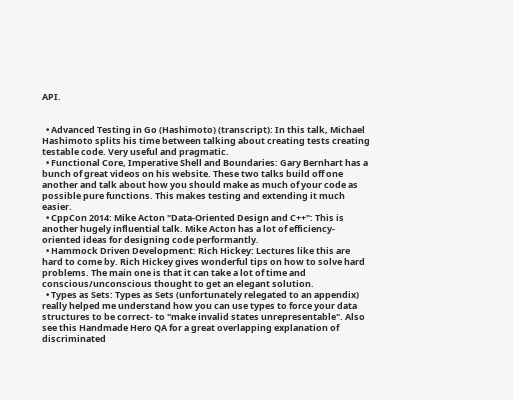API.


  • Advanced Testing in Go (Hashimoto) (transcript): In this talk, Michael Hashimoto splits his time between talking about creating tests creating testable code. Very useful and pragmatic.
  • Functional Core, Imperative Shell and Boundaries: Gary Bernhart has a bunch of great videos on his website. These two talks build off one another and talk about how you should make as much of your code as possible pure functions. This makes testing and extending it much easier.
  • CppCon 2014: Mike Acton "Data-Oriented Design and C++": This is another hugely influential talk. Mike Acton has a lot of efficiency-oriented ideas for designing code performantly.
  • Hammock Driven Development: Rich Hickey: Lectures like this are hard to come by. Rich Hickey gives wonderful tips on how to solve hard problems. The main one is that it can take a lot of time and conscious/unconscious thought to get an elegant solution.
  • Types as Sets: Types as Sets (unfortunately relegated to an appendix) really helped me understand how you can use types to force your data structures to be correct- to "make invalid states unrepresentable". Also see this Handmade Hero QA for a great overlapping explanation of discriminated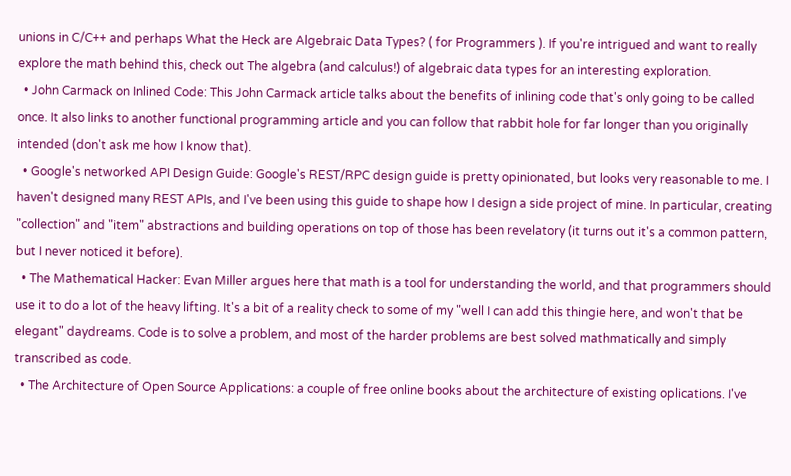unions in C/C++ and perhaps What the Heck are Algebraic Data Types? ( for Programmers ). If you're intrigued and want to really explore the math behind this, check out The algebra (and calculus!) of algebraic data types for an interesting exploration.
  • John Carmack on Inlined Code: This John Carmack article talks about the benefits of inlining code that's only going to be called once. It also links to another functional programming article and you can follow that rabbit hole for far longer than you originally intended (don't ask me how I know that).
  • Google's networked API Design Guide: Google's REST/RPC design guide is pretty opinionated, but looks very reasonable to me. I haven't designed many REST APIs, and I've been using this guide to shape how I design a side project of mine. In particular, creating "collection" and "item" abstractions and building operations on top of those has been revelatory (it turns out it's a common pattern, but I never noticed it before).
  • The Mathematical Hacker: Evan Miller argues here that math is a tool for understanding the world, and that programmers should use it to do a lot of the heavy lifting. It's a bit of a reality check to some of my "well I can add this thingie here, and won't that be elegant" daydreams. Code is to solve a problem, and most of the harder problems are best solved mathmatically and simply transcribed as code.
  • The Architecture of Open Source Applications: a couple of free online books about the architecture of existing oplications. I've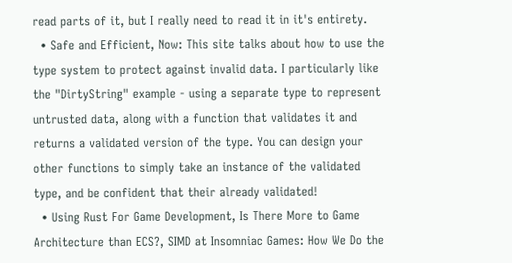read parts of it, but I really need to read it in it's entirety.
  • Safe and Efficient, Now: This site talks about how to use the type system to protect against invalid data. I particularly like the "DirtyString" example - using a separate type to represent untrusted data, along with a function that validates it and returns a validated version of the type. You can design your other functions to simply take an instance of the validated type, and be confident that their already validated!
  • Using Rust For Game Development, Is There More to Game Architecture than ECS?, SIMD at Insomniac Games: How We Do the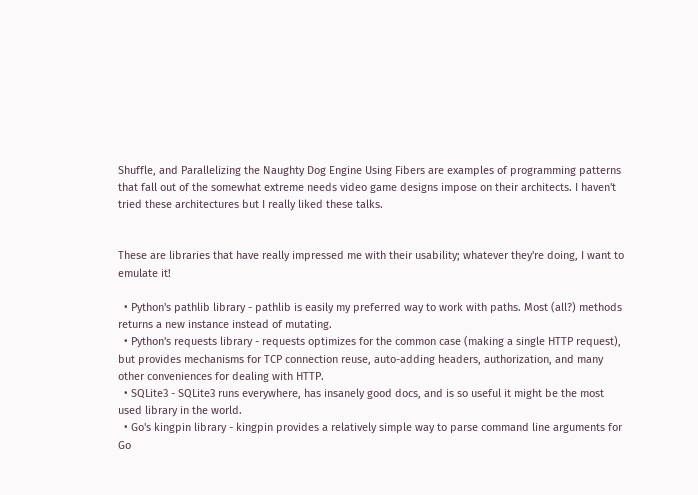Shuffle, and Parallelizing the Naughty Dog Engine Using Fibers are examples of programming patterns that fall out of the somewhat extreme needs video game designs impose on their architects. I haven't tried these architectures but I really liked these talks.


These are libraries that have really impressed me with their usability; whatever they're doing, I want to emulate it!

  • Python's pathlib library - pathlib is easily my preferred way to work with paths. Most (all?) methods returns a new instance instead of mutating.
  • Python's requests library - requests optimizes for the common case (making a single HTTP request), but provides mechanisms for TCP connection reuse, auto-adding headers, authorization, and many other conveniences for dealing with HTTP.
  • SQLite3 - SQLite3 runs everywhere, has insanely good docs, and is so useful it might be the most used library in the world.
  • Go's kingpin library - kingpin provides a relatively simple way to parse command line arguments for Go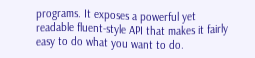programs. It exposes a powerful yet readable fluent-style API that makes it fairly easy to do what you want to do.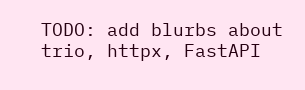TODO: add blurbs about trio, httpx, FastAPI